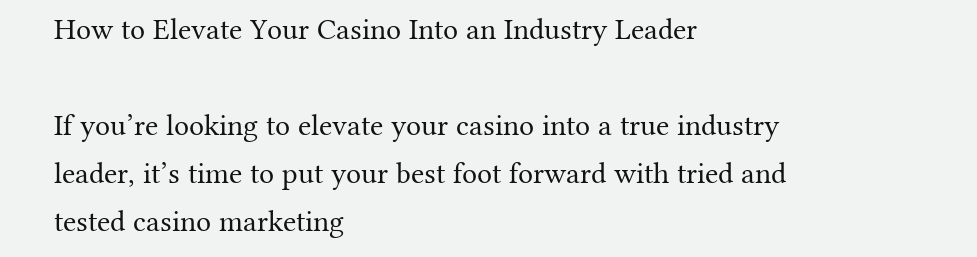How to Elevate Your Casino Into an Industry Leader

If you’re looking to elevate your casino into a true industry leader, it’s time to put your best foot forward with tried and tested casino marketing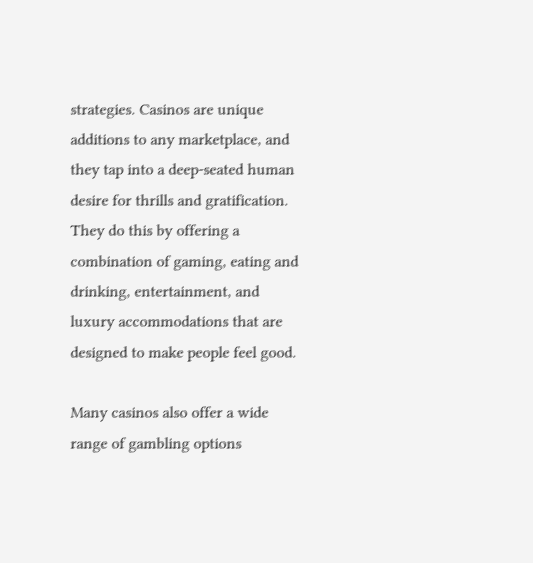strategies. Casinos are unique additions to any marketplace, and they tap into a deep-seated human desire for thrills and gratification. They do this by offering a combination of gaming, eating and drinking, entertainment, and luxury accommodations that are designed to make people feel good.

Many casinos also offer a wide range of gambling options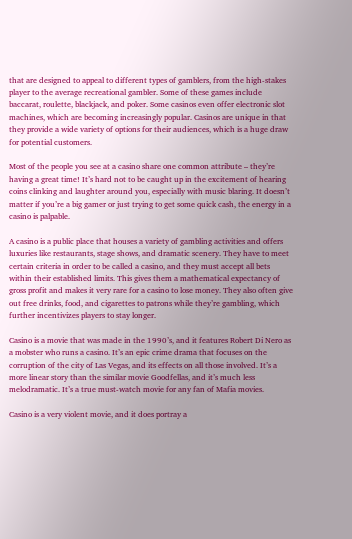that are designed to appeal to different types of gamblers, from the high-stakes player to the average recreational gambler. Some of these games include baccarat, roulette, blackjack, and poker. Some casinos even offer electronic slot machines, which are becoming increasingly popular. Casinos are unique in that they provide a wide variety of options for their audiences, which is a huge draw for potential customers.

Most of the people you see at a casino share one common attribute – they’re having a great time! It’s hard not to be caught up in the excitement of hearing coins clinking and laughter around you, especially with music blaring. It doesn’t matter if you’re a big gamer or just trying to get some quick cash, the energy in a casino is palpable.

A casino is a public place that houses a variety of gambling activities and offers luxuries like restaurants, stage shows, and dramatic scenery. They have to meet certain criteria in order to be called a casino, and they must accept all bets within their established limits. This gives them a mathematical expectancy of gross profit and makes it very rare for a casino to lose money. They also often give out free drinks, food, and cigarettes to patrons while they’re gambling, which further incentivizes players to stay longer.

Casino is a movie that was made in the 1990’s, and it features Robert Di Nero as a mobster who runs a casino. It’s an epic crime drama that focuses on the corruption of the city of Las Vegas, and its effects on all those involved. It’s a more linear story than the similar movie Goodfellas, and it’s much less melodramatic. It’s a true must-watch movie for any fan of Mafia movies.

Casino is a very violent movie, and it does portray a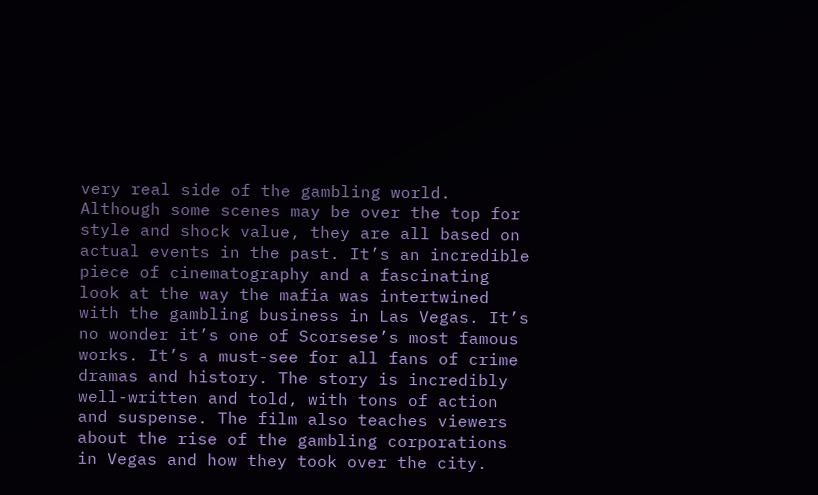very real side of the gambling world. Although some scenes may be over the top for style and shock value, they are all based on actual events in the past. It’s an incredible piece of cinematography and a fascinating look at the way the mafia was intertwined with the gambling business in Las Vegas. It’s no wonder it’s one of Scorsese’s most famous works. It’s a must-see for all fans of crime dramas and history. The story is incredibly well-written and told, with tons of action and suspense. The film also teaches viewers about the rise of the gambling corporations in Vegas and how they took over the city.